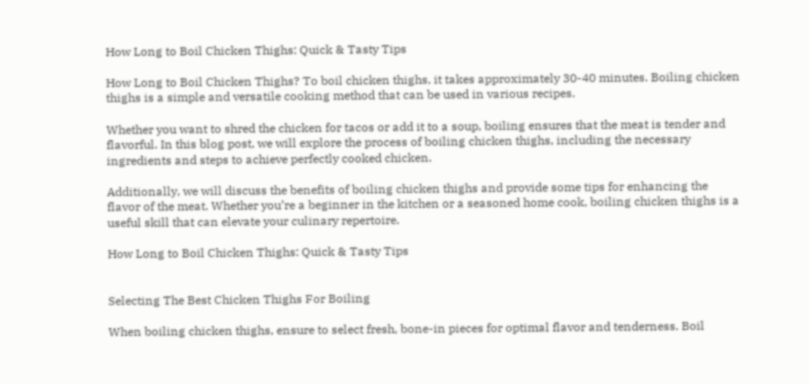How Long to Boil Chicken Thighs: Quick & Tasty Tips

How Long to Boil Chicken Thighs? To boil chicken thighs, it takes approximately 30-40 minutes. Boiling chicken thighs is a simple and versatile cooking method that can be used in various recipes.

Whether you want to shred the chicken for tacos or add it to a soup, boiling ensures that the meat is tender and flavorful. In this blog post, we will explore the process of boiling chicken thighs, including the necessary ingredients and steps to achieve perfectly cooked chicken.

Additionally, we will discuss the benefits of boiling chicken thighs and provide some tips for enhancing the flavor of the meat. Whether you’re a beginner in the kitchen or a seasoned home cook, boiling chicken thighs is a useful skill that can elevate your culinary repertoire.

How Long to Boil Chicken Thighs: Quick & Tasty Tips


Selecting The Best Chicken Thighs For Boiling

When boiling chicken thighs, ensure to select fresh, bone-in pieces for optimal flavor and tenderness. Boil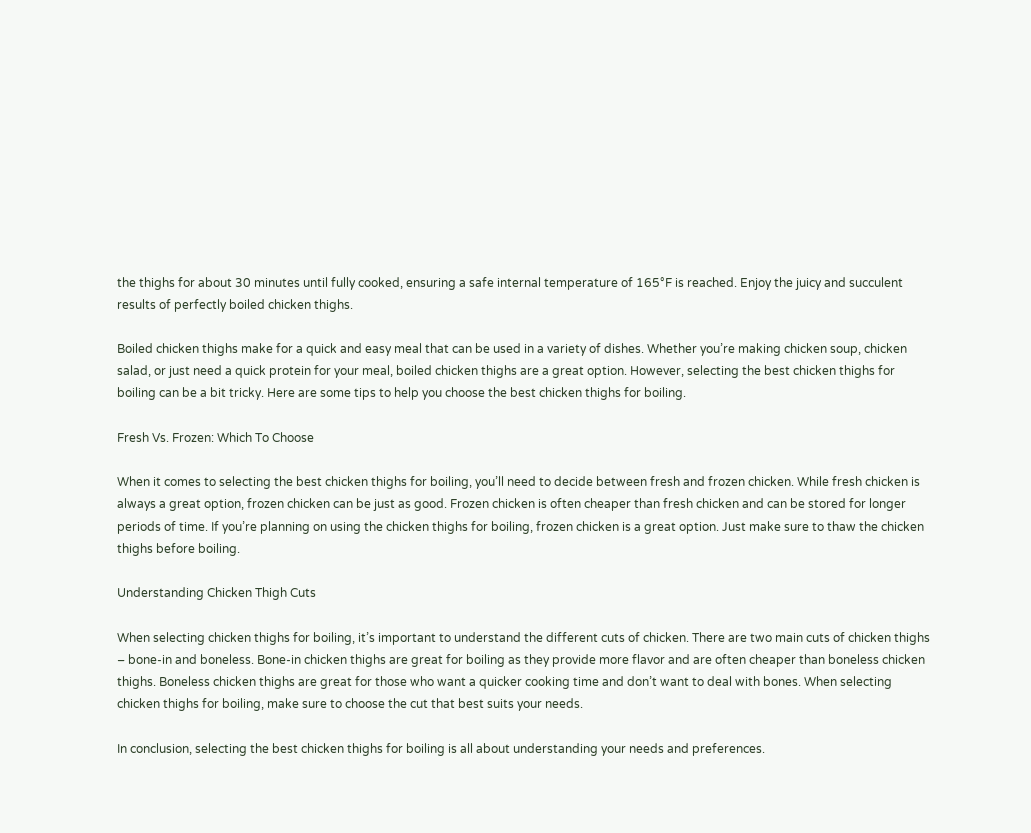the thighs for about 30 minutes until fully cooked, ensuring a safe internal temperature of 165°F is reached. Enjoy the juicy and succulent results of perfectly boiled chicken thighs.

Boiled chicken thighs make for a quick and easy meal that can be used in a variety of dishes. Whether you’re making chicken soup, chicken salad, or just need a quick protein for your meal, boiled chicken thighs are a great option. However, selecting the best chicken thighs for boiling can be a bit tricky. Here are some tips to help you choose the best chicken thighs for boiling.

Fresh Vs. Frozen: Which To Choose

When it comes to selecting the best chicken thighs for boiling, you’ll need to decide between fresh and frozen chicken. While fresh chicken is always a great option, frozen chicken can be just as good. Frozen chicken is often cheaper than fresh chicken and can be stored for longer periods of time. If you’re planning on using the chicken thighs for boiling, frozen chicken is a great option. Just make sure to thaw the chicken thighs before boiling.

Understanding Chicken Thigh Cuts

When selecting chicken thighs for boiling, it’s important to understand the different cuts of chicken. There are two main cuts of chicken thighs – bone-in and boneless. Bone-in chicken thighs are great for boiling as they provide more flavor and are often cheaper than boneless chicken thighs. Boneless chicken thighs are great for those who want a quicker cooking time and don’t want to deal with bones. When selecting chicken thighs for boiling, make sure to choose the cut that best suits your needs.

In conclusion, selecting the best chicken thighs for boiling is all about understanding your needs and preferences.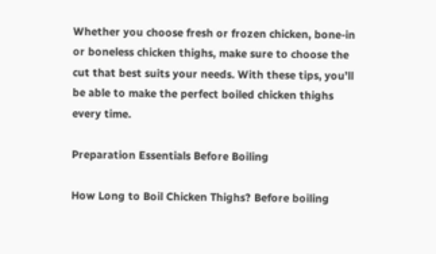Whether you choose fresh or frozen chicken, bone-in or boneless chicken thighs, make sure to choose the cut that best suits your needs. With these tips, you’ll be able to make the perfect boiled chicken thighs every time.

Preparation Essentials Before Boiling

How Long to Boil Chicken Thighs? Before boiling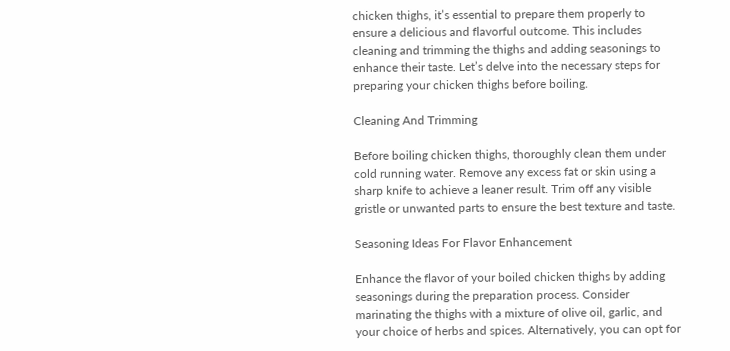chicken thighs, it’s essential to prepare them properly to ensure a delicious and flavorful outcome. This includes cleaning and trimming the thighs and adding seasonings to enhance their taste. Let’s delve into the necessary steps for preparing your chicken thighs before boiling.

Cleaning And Trimming

Before boiling chicken thighs, thoroughly clean them under cold running water. Remove any excess fat or skin using a sharp knife to achieve a leaner result. Trim off any visible gristle or unwanted parts to ensure the best texture and taste.

Seasoning Ideas For Flavor Enhancement

Enhance the flavor of your boiled chicken thighs by adding seasonings during the preparation process. Consider marinating the thighs with a mixture of olive oil, garlic, and your choice of herbs and spices. Alternatively, you can opt for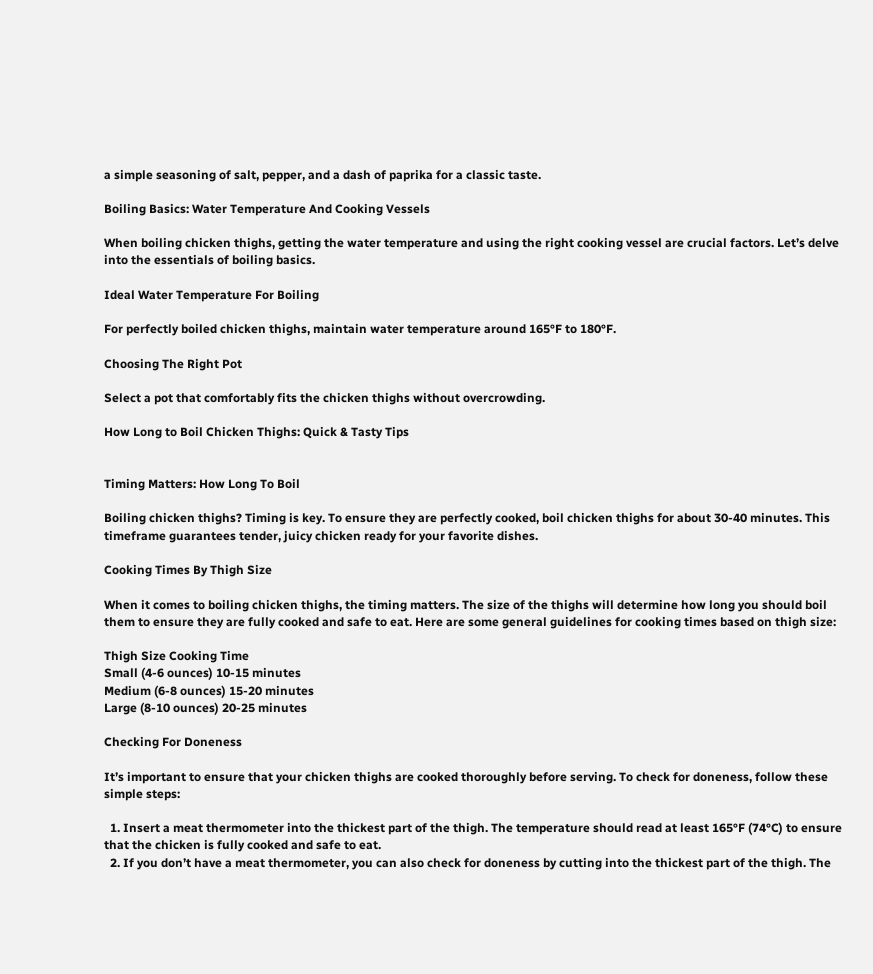a simple seasoning of salt, pepper, and a dash of paprika for a classic taste.

Boiling Basics: Water Temperature And Cooking Vessels

When boiling chicken thighs, getting the water temperature and using the right cooking vessel are crucial factors. Let’s delve into the essentials of boiling basics.

Ideal Water Temperature For Boiling

For perfectly boiled chicken thighs, maintain water temperature around 165°F to 180°F.

Choosing The Right Pot

Select a pot that comfortably fits the chicken thighs without overcrowding.

How Long to Boil Chicken Thighs: Quick & Tasty Tips


Timing Matters: How Long To Boil

Boiling chicken thighs? Timing is key. To ensure they are perfectly cooked, boil chicken thighs for about 30-40 minutes. This timeframe guarantees tender, juicy chicken ready for your favorite dishes.

Cooking Times By Thigh Size

When it comes to boiling chicken thighs, the timing matters. The size of the thighs will determine how long you should boil them to ensure they are fully cooked and safe to eat. Here are some general guidelines for cooking times based on thigh size:

Thigh Size Cooking Time
Small (4-6 ounces) 10-15 minutes
Medium (6-8 ounces) 15-20 minutes
Large (8-10 ounces) 20-25 minutes

Checking For Doneness

It’s important to ensure that your chicken thighs are cooked thoroughly before serving. To check for doneness, follow these simple steps:

  1. Insert a meat thermometer into the thickest part of the thigh. The temperature should read at least 165°F (74°C) to ensure that the chicken is fully cooked and safe to eat.
  2. If you don’t have a meat thermometer, you can also check for doneness by cutting into the thickest part of the thigh. The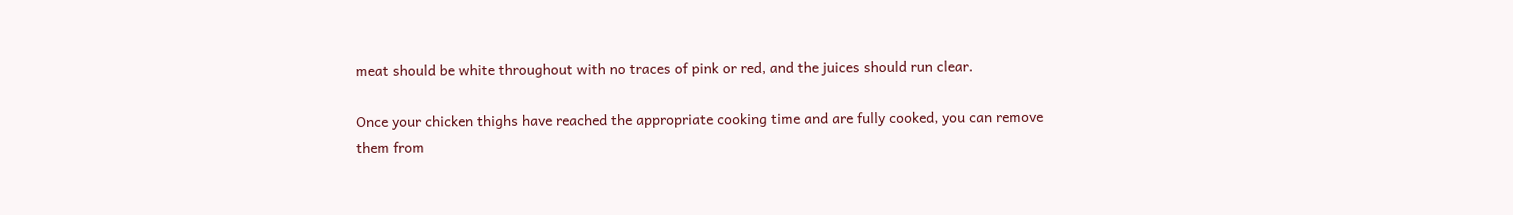meat should be white throughout with no traces of pink or red, and the juices should run clear.

Once your chicken thighs have reached the appropriate cooking time and are fully cooked, you can remove them from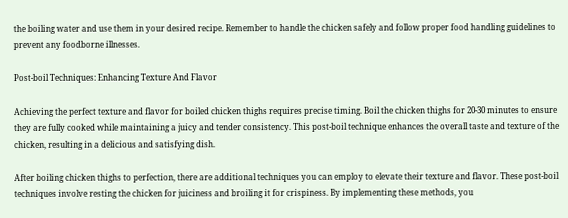the boiling water and use them in your desired recipe. Remember to handle the chicken safely and follow proper food handling guidelines to prevent any foodborne illnesses.

Post-boil Techniques: Enhancing Texture And Flavor

Achieving the perfect texture and flavor for boiled chicken thighs requires precise timing. Boil the chicken thighs for 20-30 minutes to ensure they are fully cooked while maintaining a juicy and tender consistency. This post-boil technique enhances the overall taste and texture of the chicken, resulting in a delicious and satisfying dish.

After boiling chicken thighs to perfection, there are additional techniques you can employ to elevate their texture and flavor. These post-boil techniques involve resting the chicken for juiciness and broiling it for crispiness. By implementing these methods, you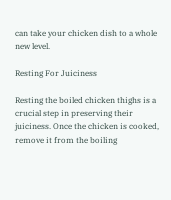can take your chicken dish to a whole new level.

Resting For Juiciness

Resting the boiled chicken thighs is a crucial step in preserving their juiciness. Once the chicken is cooked, remove it from the boiling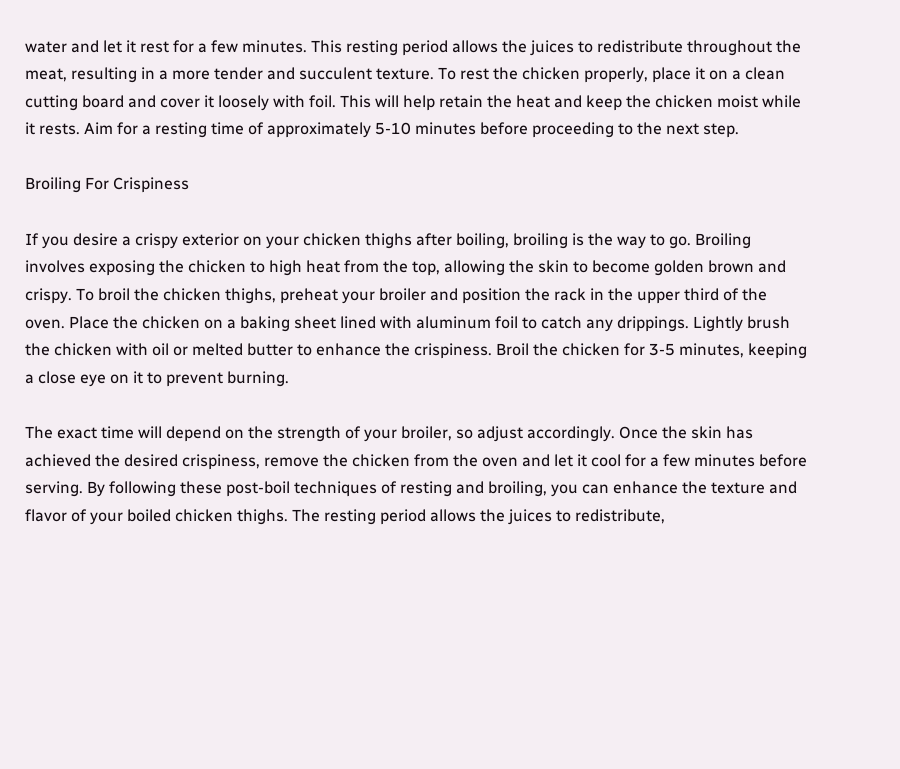water and let it rest for a few minutes. This resting period allows the juices to redistribute throughout the meat, resulting in a more tender and succulent texture. To rest the chicken properly, place it on a clean cutting board and cover it loosely with foil. This will help retain the heat and keep the chicken moist while it rests. Aim for a resting time of approximately 5-10 minutes before proceeding to the next step.

Broiling For Crispiness

If you desire a crispy exterior on your chicken thighs after boiling, broiling is the way to go. Broiling involves exposing the chicken to high heat from the top, allowing the skin to become golden brown and crispy. To broil the chicken thighs, preheat your broiler and position the rack in the upper third of the oven. Place the chicken on a baking sheet lined with aluminum foil to catch any drippings. Lightly brush the chicken with oil or melted butter to enhance the crispiness. Broil the chicken for 3-5 minutes, keeping a close eye on it to prevent burning.

The exact time will depend on the strength of your broiler, so adjust accordingly. Once the skin has achieved the desired crispiness, remove the chicken from the oven and let it cool for a few minutes before serving. By following these post-boil techniques of resting and broiling, you can enhance the texture and flavor of your boiled chicken thighs. The resting period allows the juices to redistribute,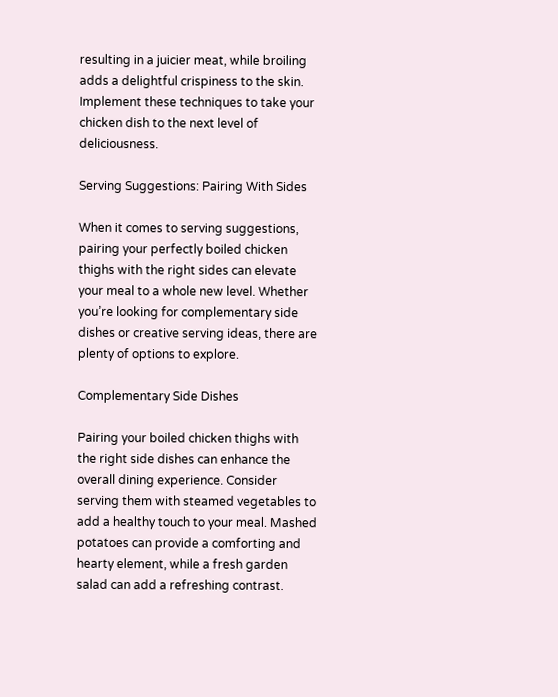resulting in a juicier meat, while broiling adds a delightful crispiness to the skin. Implement these techniques to take your chicken dish to the next level of deliciousness.

Serving Suggestions: Pairing With Sides

When it comes to serving suggestions, pairing your perfectly boiled chicken thighs with the right sides can elevate your meal to a whole new level. Whether you’re looking for complementary side dishes or creative serving ideas, there are plenty of options to explore.

Complementary Side Dishes

Pairing your boiled chicken thighs with the right side dishes can enhance the overall dining experience. Consider serving them with steamed vegetables to add a healthy touch to your meal. Mashed potatoes can provide a comforting and hearty element, while a fresh garden salad can add a refreshing contrast.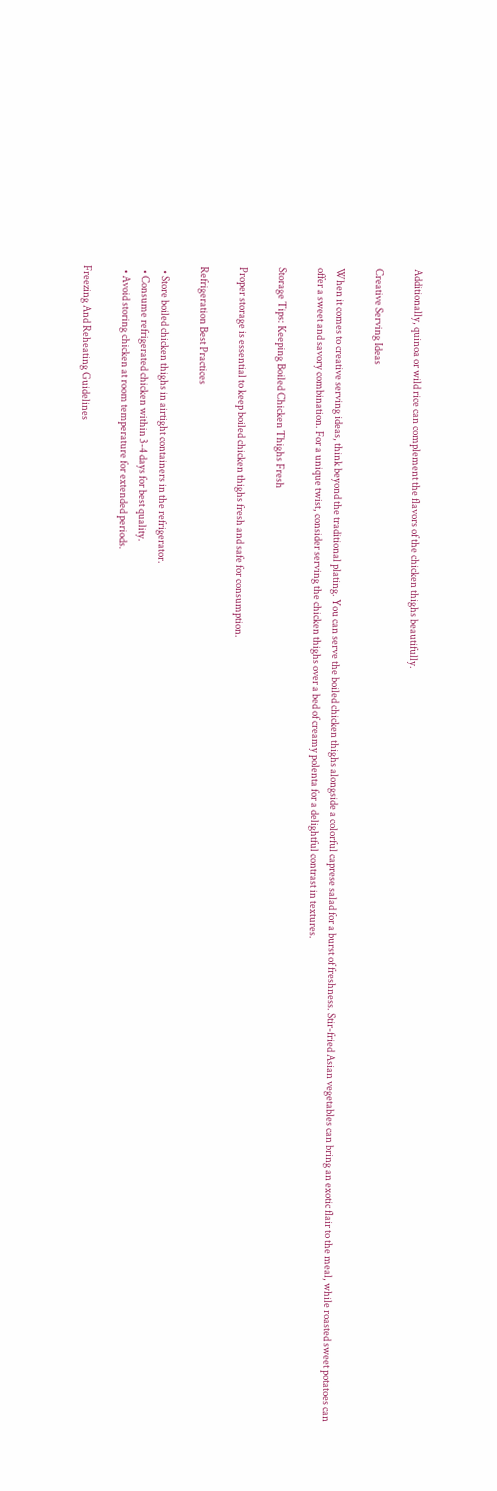Additionally, quinoa or wild rice can complement the flavors of the chicken thighs beautifully.

Creative Serving Ideas

When it comes to creative serving ideas, think beyond the traditional plating. You can serve the boiled chicken thighs alongside a colorful caprese salad for a burst of freshness. Stir-fried Asian vegetables can bring an exotic flair to the meal, while roasted sweet potatoes can offer a sweet and savory combination. For a unique twist, consider serving the chicken thighs over a bed of creamy polenta for a delightful contrast in textures.

Storage Tips: Keeping Boiled Chicken Thighs Fresh

Proper storage is essential to keep boiled chicken thighs fresh and safe for consumption.

Refrigeration Best Practices

  • Store boiled chicken thighs in airtight containers in the refrigerator.
  • Consume refrigerated chicken within 3-4 days for best quality.
  • Avoid storing chicken at room temperature for extended periods.

Freezing And Reheating Guidelines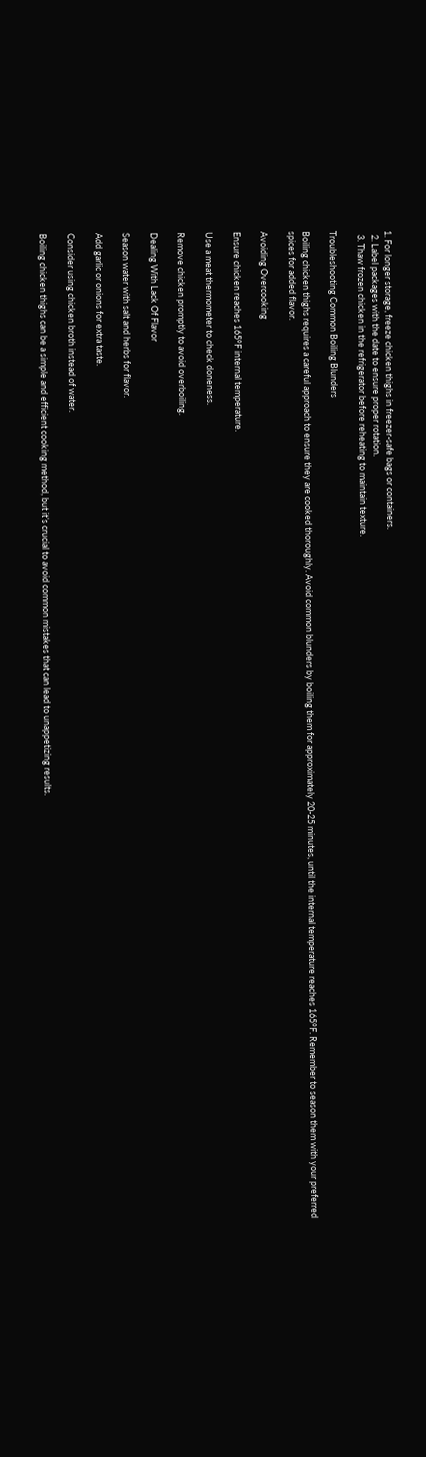1. For longer storage, freeze chicken thighs in freezer-safe bags or containers.
  2. Label packages with the date to ensure proper rotation.
  3. Thaw frozen chicken in the refrigerator before reheating to maintain texture.

Troubleshooting Common Boiling Blunders

Boiling chicken thighs requires a careful approach to ensure they are cooked thoroughly. Avoid common blunders by boiling them for approximately 20-25 minutes, until the internal temperature reaches 165°F. Remember to season them with your preferred spices for added flavor.

Avoiding Overcooking

Ensure chicken reaches 165°F internal temperature.

Use a meat thermometer to check doneness.

Remove chicken promptly to avoid overboiling.

Dealing With Lack Of Flavor

Season water with salt and herbs for flavor.

Add garlic or onions for extra taste.

Consider using chicken broth instead of water.

Boiling chicken thighs can be a simple and efficient cooking method, but it’s crucial to avoid common mistakes that can lead to unappetizing results.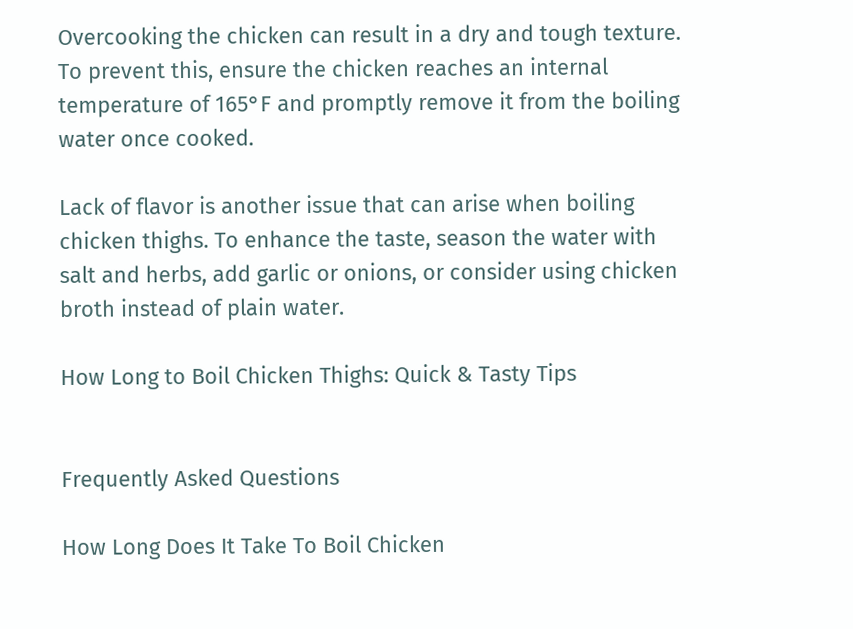Overcooking the chicken can result in a dry and tough texture. To prevent this, ensure the chicken reaches an internal temperature of 165°F and promptly remove it from the boiling water once cooked.

Lack of flavor is another issue that can arise when boiling chicken thighs. To enhance the taste, season the water with salt and herbs, add garlic or onions, or consider using chicken broth instead of plain water.

How Long to Boil Chicken Thighs: Quick & Tasty Tips


Frequently Asked Questions

How Long Does It Take To Boil Chicken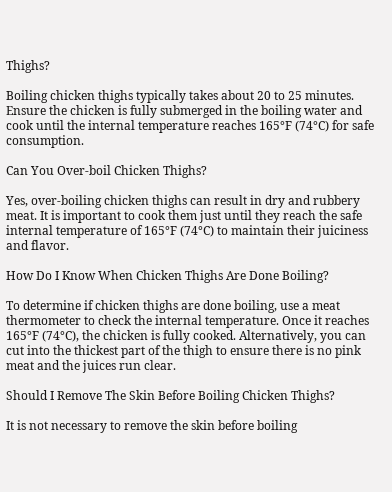Thighs?

Boiling chicken thighs typically takes about 20 to 25 minutes. Ensure the chicken is fully submerged in the boiling water and cook until the internal temperature reaches 165°F (74°C) for safe consumption.

Can You Over-boil Chicken Thighs?

Yes, over-boiling chicken thighs can result in dry and rubbery meat. It is important to cook them just until they reach the safe internal temperature of 165°F (74°C) to maintain their juiciness and flavor.

How Do I Know When Chicken Thighs Are Done Boiling?

To determine if chicken thighs are done boiling, use a meat thermometer to check the internal temperature. Once it reaches 165°F (74°C), the chicken is fully cooked. Alternatively, you can cut into the thickest part of the thigh to ensure there is no pink meat and the juices run clear.

Should I Remove The Skin Before Boiling Chicken Thighs?

It is not necessary to remove the skin before boiling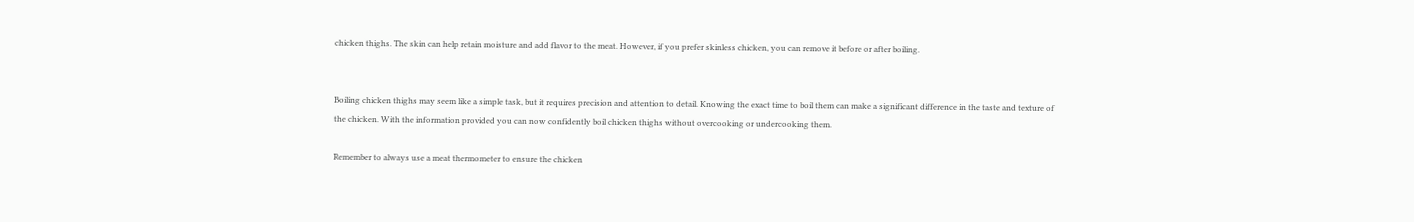chicken thighs. The skin can help retain moisture and add flavor to the meat. However, if you prefer skinless chicken, you can remove it before or after boiling.


Boiling chicken thighs may seem like a simple task, but it requires precision and attention to detail. Knowing the exact time to boil them can make a significant difference in the taste and texture of the chicken. With the information provided you can now confidently boil chicken thighs without overcooking or undercooking them.

Remember to always use a meat thermometer to ensure the chicken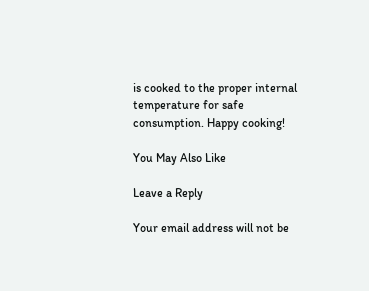is cooked to the proper internal temperature for safe consumption. Happy cooking!

You May Also Like

Leave a Reply

Your email address will not be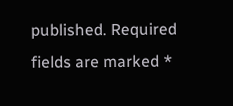published. Required fields are marked *